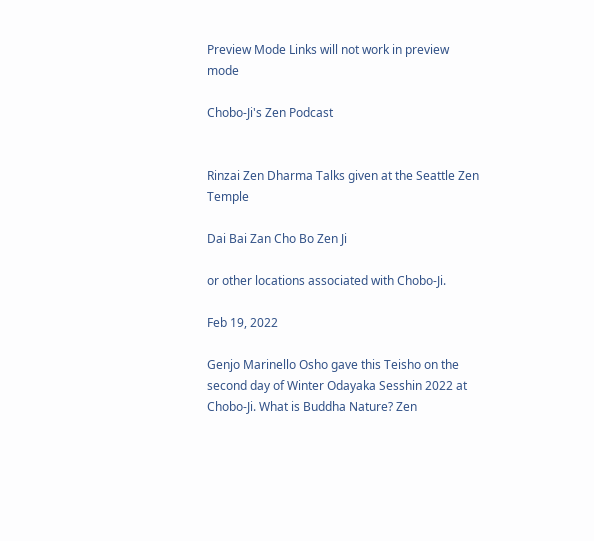Preview Mode Links will not work in preview mode

Chobo-Ji's Zen Podcast


Rinzai Zen Dharma Talks given at the Seattle Zen Temple

Dai Bai Zan Cho Bo Zen Ji

or other locations associated with Chobo-Ji.

Feb 19, 2022

Genjo Marinello Osho gave this Teisho on the second day of Winter Odayaka Sesshin 2022 at Chobo-Ji. What is Buddha Nature? Zen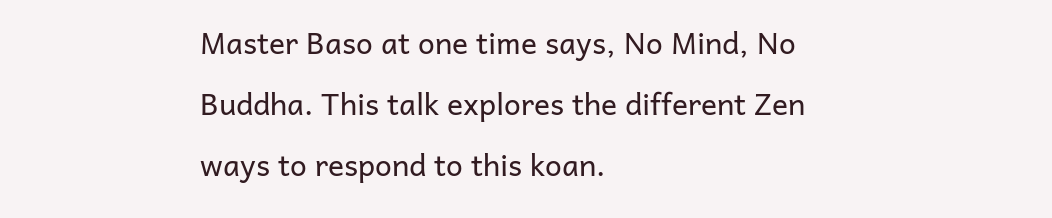Master Baso at one time says, No Mind, No Buddha. This talk explores the different Zen ways to respond to this koan.